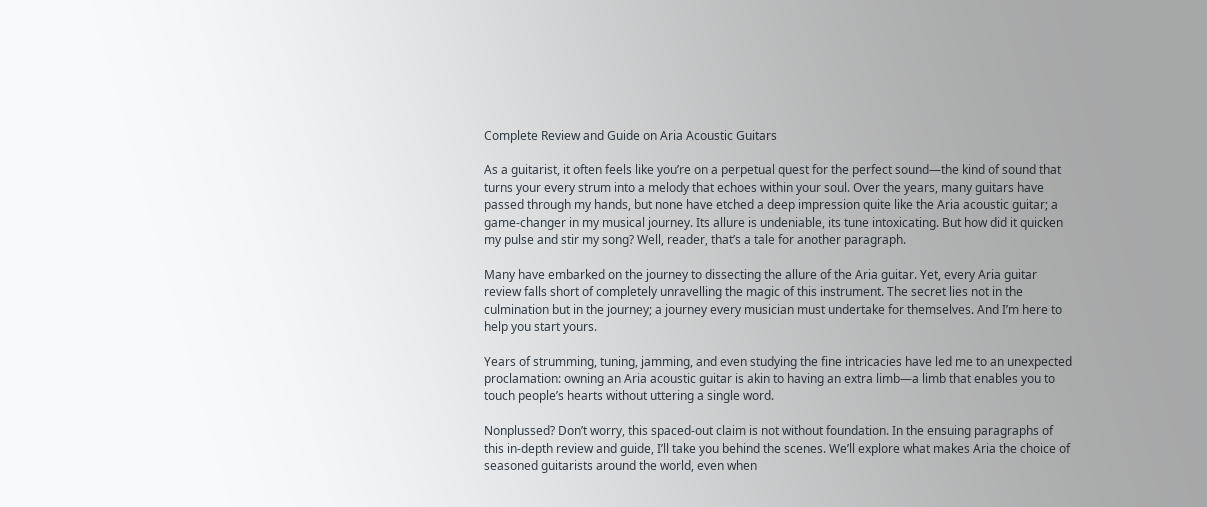Complete Review and Guide on Aria Acoustic Guitars

As a guitarist, it often feels like you’re on a perpetual quest for the perfect sound—the kind of sound that turns your every strum into a melody that echoes within your soul. Over the years, many guitars have passed through my hands, but none have etched a deep impression quite like the Aria acoustic guitar; a game-changer in my musical journey. Its allure is undeniable, its tune intoxicating. But how did it quicken my pulse and stir my song? Well, reader, that’s a tale for another paragraph.

Many have embarked on the journey to dissecting the allure of the Aria guitar. Yet, every Aria guitar review falls short of completely unravelling the magic of this instrument. The secret lies not in the culmination but in the journey; a journey every musician must undertake for themselves. And I’m here to help you start yours.

Years of strumming, tuning, jamming, and even studying the fine intricacies have led me to an unexpected proclamation: owning an Aria acoustic guitar is akin to having an extra limb—a limb that enables you to touch people’s hearts without uttering a single word.

Nonplussed? Don’t worry, this spaced-out claim is not without foundation. In the ensuing paragraphs of this in-depth review and guide, I’ll take you behind the scenes. We’ll explore what makes Aria the choice of seasoned guitarists around the world, even when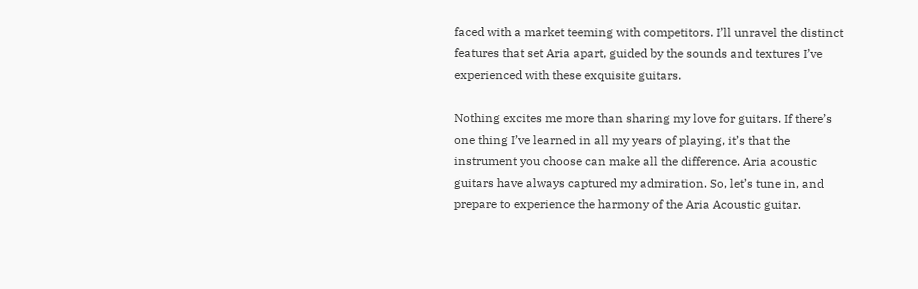faced with a market teeming with competitors. I’ll unravel the distinct features that set Aria apart, guided by the sounds and textures I’ve experienced with these exquisite guitars.

Nothing excites me more than sharing my love for guitars. If there’s one thing I’ve learned in all my years of playing, it’s that the instrument you choose can make all the difference. Aria acoustic guitars have always captured my admiration. So, let’s tune in, and prepare to experience the harmony of the Aria Acoustic guitar.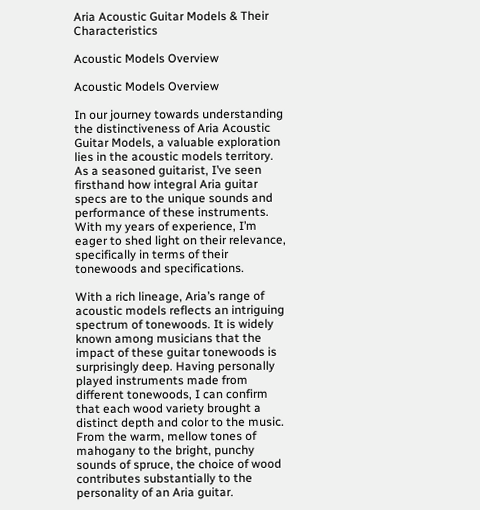Aria Acoustic Guitar Models & Their Characteristics

Acoustic Models Overview

Acoustic Models Overview

In our journey towards understanding the distinctiveness of Aria Acoustic Guitar Models, a valuable exploration lies in the acoustic models territory. As a seasoned guitarist, I’ve seen firsthand how integral Aria guitar specs are to the unique sounds and performance of these instruments. With my years of experience, I’m eager to shed light on their relevance, specifically in terms of their tonewoods and specifications.

With a rich lineage, Aria’s range of acoustic models reflects an intriguing spectrum of tonewoods. It is widely known among musicians that the impact of these guitar tonewoods is surprisingly deep. Having personally played instruments made from different tonewoods, I can confirm that each wood variety brought a distinct depth and color to the music. From the warm, mellow tones of mahogany to the bright, punchy sounds of spruce, the choice of wood contributes substantially to the personality of an Aria guitar.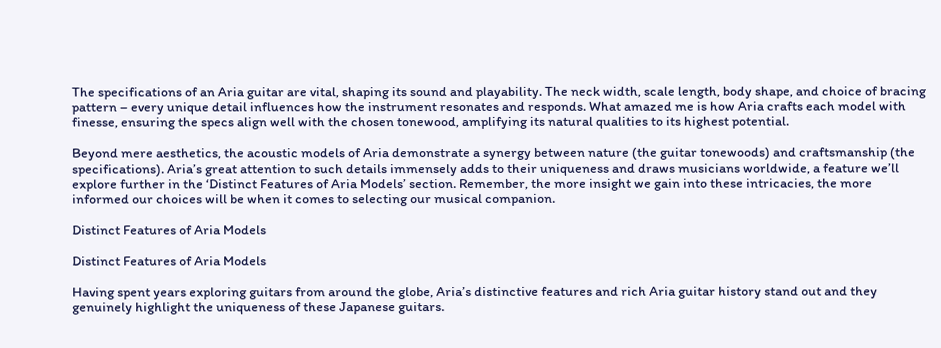The specifications of an Aria guitar are vital, shaping its sound and playability. The neck width, scale length, body shape, and choice of bracing pattern – every unique detail influences how the instrument resonates and responds. What amazed me is how Aria crafts each model with finesse, ensuring the specs align well with the chosen tonewood, amplifying its natural qualities to its highest potential.

Beyond mere aesthetics, the acoustic models of Aria demonstrate a synergy between nature (the guitar tonewoods) and craftsmanship (the specifications). Aria’s great attention to such details immensely adds to their uniqueness and draws musicians worldwide, a feature we’ll explore further in the ‘Distinct Features of Aria Models’ section. Remember, the more insight we gain into these intricacies, the more informed our choices will be when it comes to selecting our musical companion.

Distinct Features of Aria Models

Distinct Features of Aria Models

Having spent years exploring guitars from around the globe, Aria’s distinctive features and rich Aria guitar history stand out and they genuinely highlight the uniqueness of these Japanese guitars.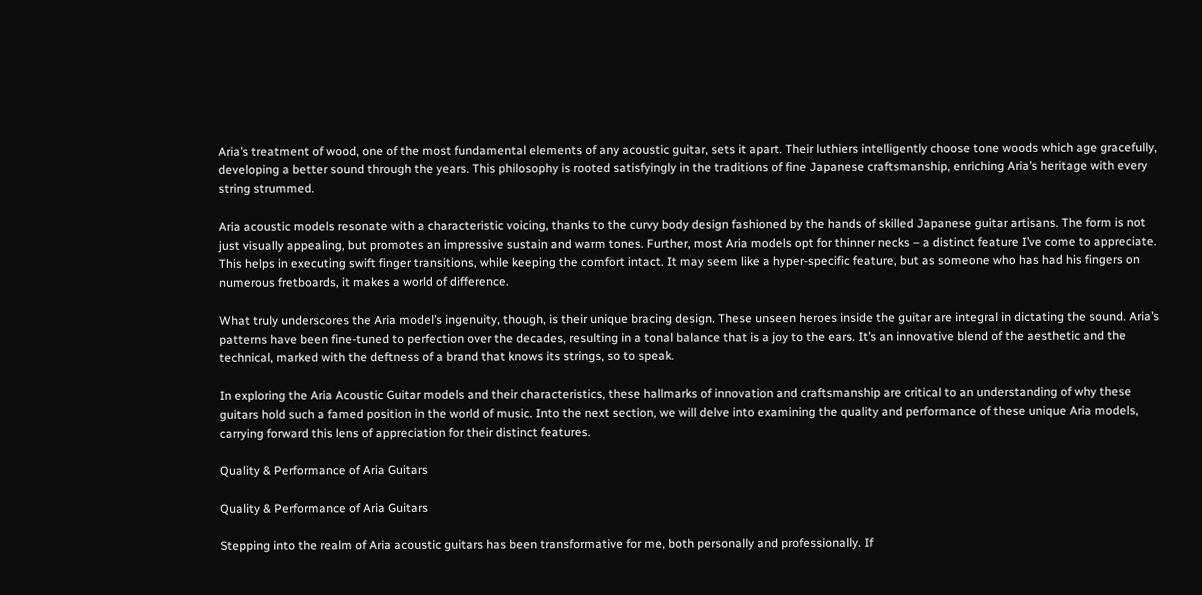Aria’s treatment of wood, one of the most fundamental elements of any acoustic guitar, sets it apart. Their luthiers intelligently choose tone woods which age gracefully, developing a better sound through the years. This philosophy is rooted satisfyingly in the traditions of fine Japanese craftsmanship, enriching Aria’s heritage with every string strummed.

Aria acoustic models resonate with a characteristic voicing, thanks to the curvy body design fashioned by the hands of skilled Japanese guitar artisans. The form is not just visually appealing, but promotes an impressive sustain and warm tones. Further, most Aria models opt for thinner necks – a distinct feature I’ve come to appreciate. This helps in executing swift finger transitions, while keeping the comfort intact. It may seem like a hyper-specific feature, but as someone who has had his fingers on numerous fretboards, it makes a world of difference.

What truly underscores the Aria model’s ingenuity, though, is their unique bracing design. These unseen heroes inside the guitar are integral in dictating the sound. Aria’s patterns have been fine-tuned to perfection over the decades, resulting in a tonal balance that is a joy to the ears. It’s an innovative blend of the aesthetic and the technical, marked with the deftness of a brand that knows its strings, so to speak.

In exploring the Aria Acoustic Guitar models and their characteristics, these hallmarks of innovation and craftsmanship are critical to an understanding of why these guitars hold such a famed position in the world of music. Into the next section, we will delve into examining the quality and performance of these unique Aria models, carrying forward this lens of appreciation for their distinct features.

Quality & Performance of Aria Guitars

Quality & Performance of Aria Guitars

Stepping into the realm of Aria acoustic guitars has been transformative for me, both personally and professionally. If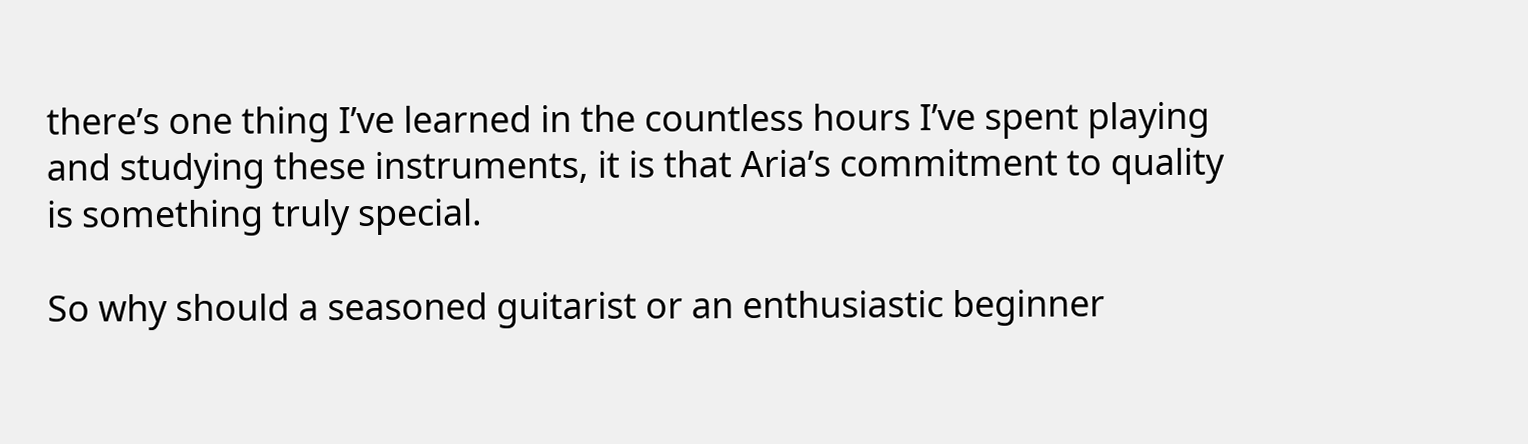there’s one thing I’ve learned in the countless hours I’ve spent playing and studying these instruments, it is that Aria’s commitment to quality is something truly special.

So why should a seasoned guitarist or an enthusiastic beginner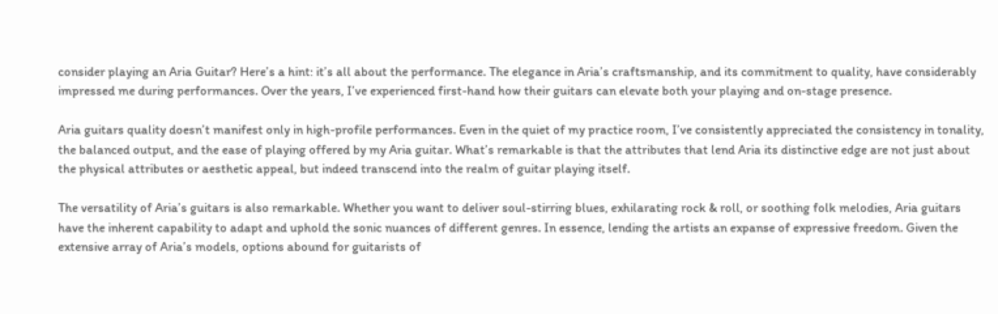consider playing an Aria Guitar? Here’s a hint: it’s all about the performance. The elegance in Aria’s craftsmanship, and its commitment to quality, have considerably impressed me during performances. Over the years, I’ve experienced first-hand how their guitars can elevate both your playing and on-stage presence.

Aria guitars quality doesn’t manifest only in high-profile performances. Even in the quiet of my practice room, I’ve consistently appreciated the consistency in tonality, the balanced output, and the ease of playing offered by my Aria guitar. What’s remarkable is that the attributes that lend Aria its distinctive edge are not just about the physical attributes or aesthetic appeal, but indeed transcend into the realm of guitar playing itself.

The versatility of Aria’s guitars is also remarkable. Whether you want to deliver soul-stirring blues, exhilarating rock & roll, or soothing folk melodies, Aria guitars have the inherent capability to adapt and uphold the sonic nuances of different genres. In essence, lending the artists an expanse of expressive freedom. Given the extensive array of Aria’s models, options abound for guitarists of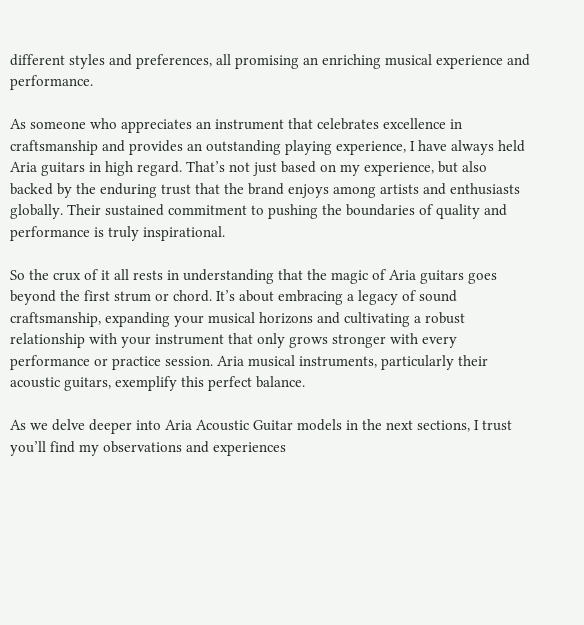different styles and preferences, all promising an enriching musical experience and performance.

As someone who appreciates an instrument that celebrates excellence in craftsmanship and provides an outstanding playing experience, I have always held Aria guitars in high regard. That’s not just based on my experience, but also backed by the enduring trust that the brand enjoys among artists and enthusiasts globally. Their sustained commitment to pushing the boundaries of quality and performance is truly inspirational.

So the crux of it all rests in understanding that the magic of Aria guitars goes beyond the first strum or chord. It’s about embracing a legacy of sound craftsmanship, expanding your musical horizons and cultivating a robust relationship with your instrument that only grows stronger with every performance or practice session. Aria musical instruments, particularly their acoustic guitars, exemplify this perfect balance.

As we delve deeper into Aria Acoustic Guitar models in the next sections, I trust you’ll find my observations and experiences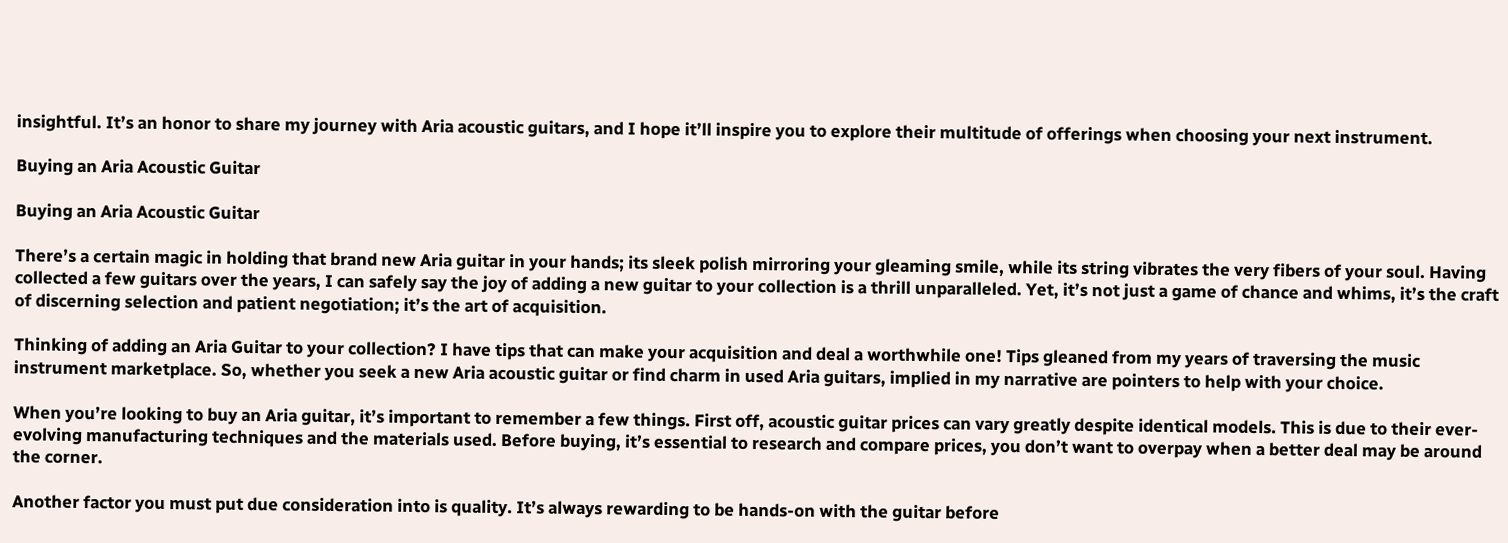insightful. It’s an honor to share my journey with Aria acoustic guitars, and I hope it’ll inspire you to explore their multitude of offerings when choosing your next instrument.

Buying an Aria Acoustic Guitar

Buying an Aria Acoustic Guitar

There’s a certain magic in holding that brand new Aria guitar in your hands; its sleek polish mirroring your gleaming smile, while its string vibrates the very fibers of your soul. Having collected a few guitars over the years, I can safely say the joy of adding a new guitar to your collection is a thrill unparalleled. Yet, it’s not just a game of chance and whims, it’s the craft of discerning selection and patient negotiation; it’s the art of acquisition.

Thinking of adding an Aria Guitar to your collection? I have tips that can make your acquisition and deal a worthwhile one! Tips gleaned from my years of traversing the music instrument marketplace. So, whether you seek a new Aria acoustic guitar or find charm in used Aria guitars, implied in my narrative are pointers to help with your choice.

When you’re looking to buy an Aria guitar, it’s important to remember a few things. First off, acoustic guitar prices can vary greatly despite identical models. This is due to their ever-evolving manufacturing techniques and the materials used. Before buying, it’s essential to research and compare prices, you don’t want to overpay when a better deal may be around the corner.

Another factor you must put due consideration into is quality. It’s always rewarding to be hands-on with the guitar before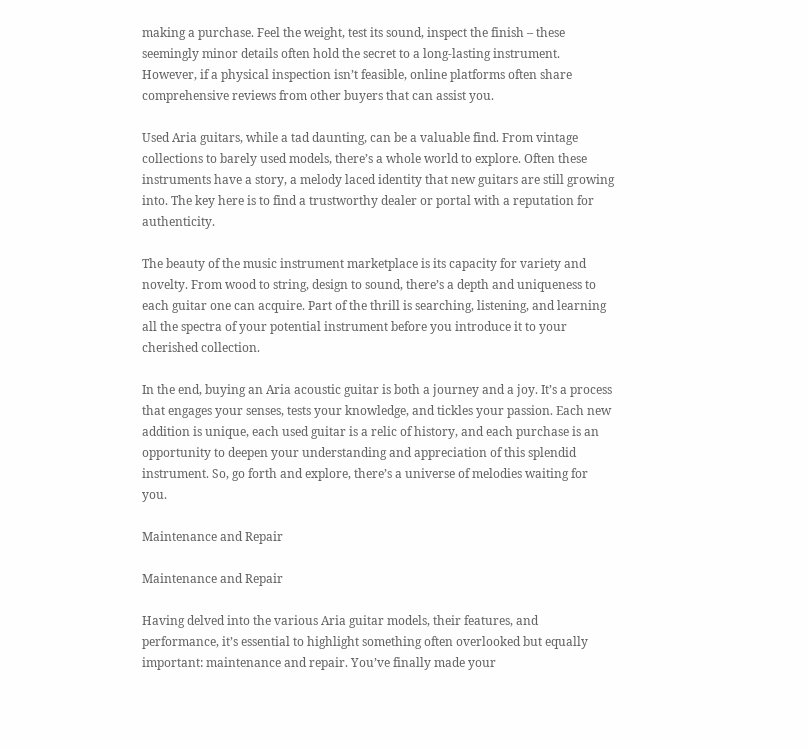making a purchase. Feel the weight, test its sound, inspect the finish – these seemingly minor details often hold the secret to a long-lasting instrument. However, if a physical inspection isn’t feasible, online platforms often share comprehensive reviews from other buyers that can assist you.

Used Aria guitars, while a tad daunting, can be a valuable find. From vintage collections to barely used models, there’s a whole world to explore. Often these instruments have a story, a melody laced identity that new guitars are still growing into. The key here is to find a trustworthy dealer or portal with a reputation for authenticity.

The beauty of the music instrument marketplace is its capacity for variety and novelty. From wood to string, design to sound, there’s a depth and uniqueness to each guitar one can acquire. Part of the thrill is searching, listening, and learning all the spectra of your potential instrument before you introduce it to your cherished collection.

In the end, buying an Aria acoustic guitar is both a journey and a joy. It’s a process that engages your senses, tests your knowledge, and tickles your passion. Each new addition is unique, each used guitar is a relic of history, and each purchase is an opportunity to deepen your understanding and appreciation of this splendid instrument. So, go forth and explore, there’s a universe of melodies waiting for you.

Maintenance and Repair

Maintenance and Repair

Having delved into the various Aria guitar models, their features, and performance, it’s essential to highlight something often overlooked but equally important: maintenance and repair. You’ve finally made your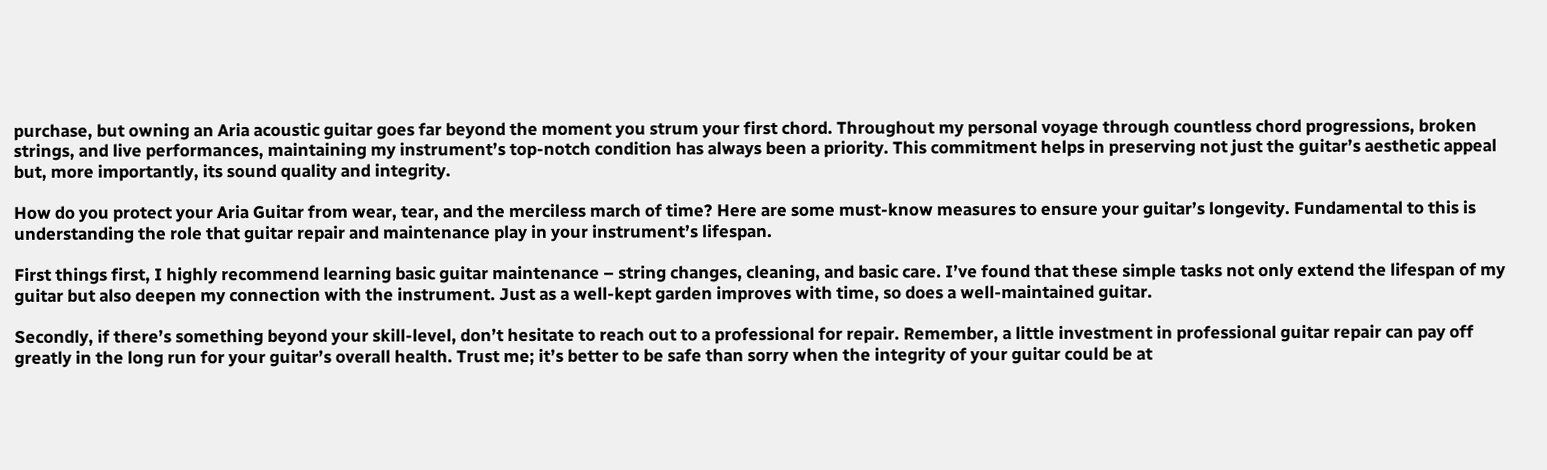purchase, but owning an Aria acoustic guitar goes far beyond the moment you strum your first chord. Throughout my personal voyage through countless chord progressions, broken strings, and live performances, maintaining my instrument’s top-notch condition has always been a priority. This commitment helps in preserving not just the guitar’s aesthetic appeal but, more importantly, its sound quality and integrity.

How do you protect your Aria Guitar from wear, tear, and the merciless march of time? Here are some must-know measures to ensure your guitar’s longevity. Fundamental to this is understanding the role that guitar repair and maintenance play in your instrument’s lifespan.

First things first, I highly recommend learning basic guitar maintenance – string changes, cleaning, and basic care. I’ve found that these simple tasks not only extend the lifespan of my guitar but also deepen my connection with the instrument. Just as a well-kept garden improves with time, so does a well-maintained guitar.

Secondly, if there’s something beyond your skill-level, don’t hesitate to reach out to a professional for repair. Remember, a little investment in professional guitar repair can pay off greatly in the long run for your guitar’s overall health. Trust me; it’s better to be safe than sorry when the integrity of your guitar could be at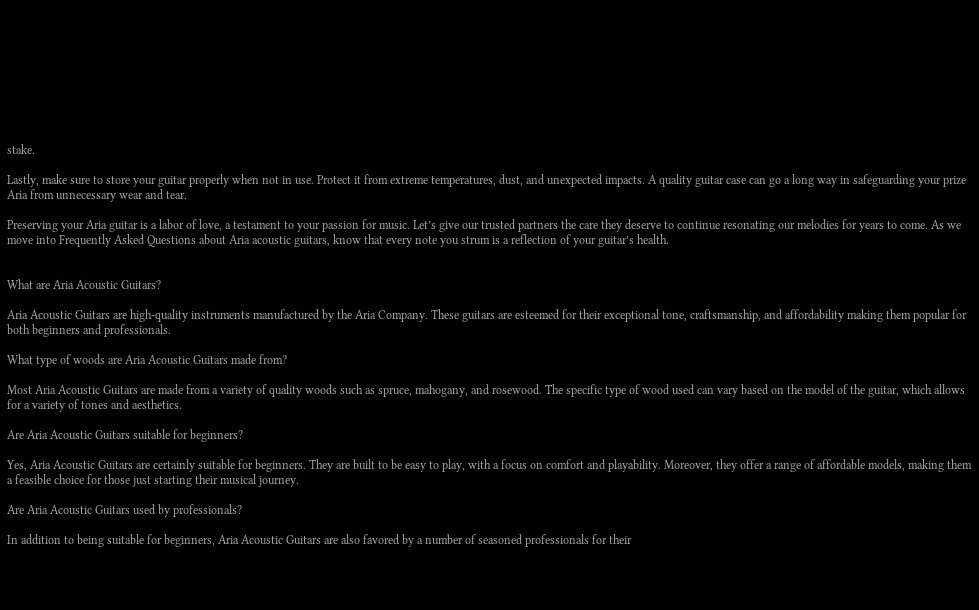stake.

Lastly, make sure to store your guitar properly when not in use. Protect it from extreme temperatures, dust, and unexpected impacts. A quality guitar case can go a long way in safeguarding your prize Aria from unnecessary wear and tear.

Preserving your Aria guitar is a labor of love, a testament to your passion for music. Let’s give our trusted partners the care they deserve to continue resonating our melodies for years to come. As we move into Frequently Asked Questions about Aria acoustic guitars, know that every note you strum is a reflection of your guitar’s health.


What are Aria Acoustic Guitars?

Aria Acoustic Guitars are high-quality instruments manufactured by the Aria Company. These guitars are esteemed for their exceptional tone, craftsmanship, and affordability making them popular for both beginners and professionals.

What type of woods are Aria Acoustic Guitars made from?

Most Aria Acoustic Guitars are made from a variety of quality woods such as spruce, mahogany, and rosewood. The specific type of wood used can vary based on the model of the guitar, which allows for a variety of tones and aesthetics.

Are Aria Acoustic Guitars suitable for beginners?

Yes, Aria Acoustic Guitars are certainly suitable for beginners. They are built to be easy to play, with a focus on comfort and playability. Moreover, they offer a range of affordable models, making them a feasible choice for those just starting their musical journey.

Are Aria Acoustic Guitars used by professionals?

In addition to being suitable for beginners, Aria Acoustic Guitars are also favored by a number of seasoned professionals for their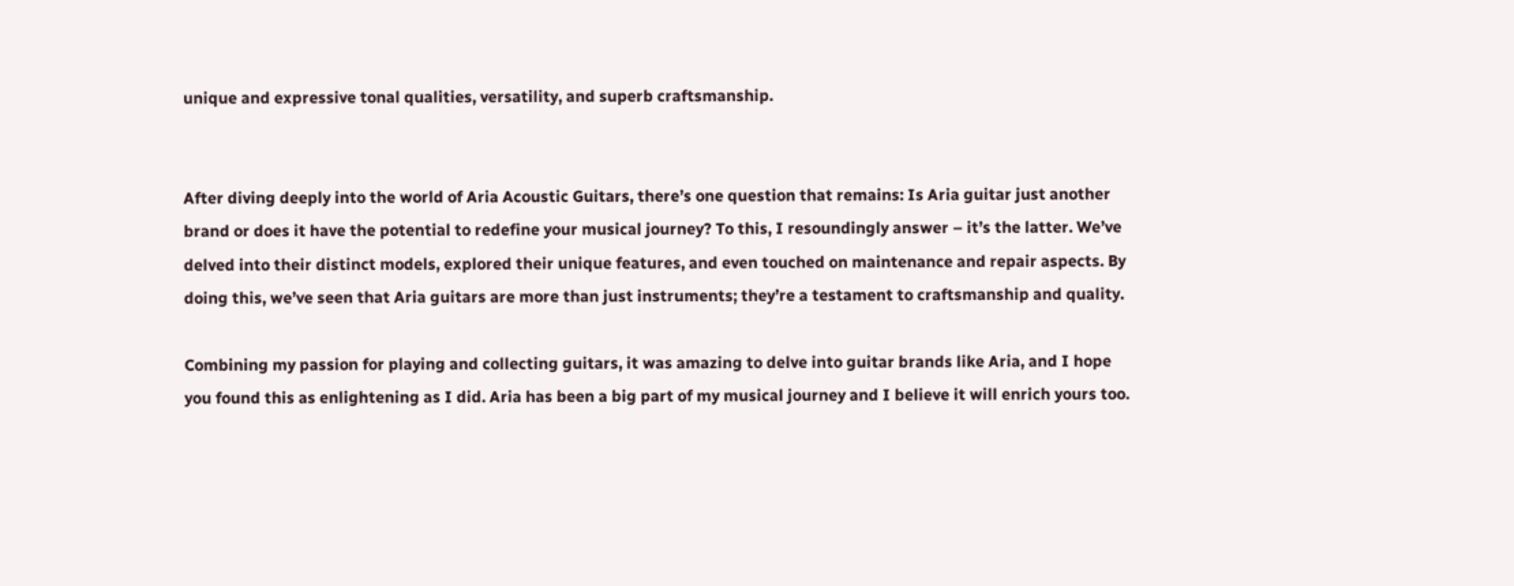unique and expressive tonal qualities, versatility, and superb craftsmanship.


After diving deeply into the world of Aria Acoustic Guitars, there’s one question that remains: Is Aria guitar just another brand or does it have the potential to redefine your musical journey? To this, I resoundingly answer – it’s the latter. We’ve delved into their distinct models, explored their unique features, and even touched on maintenance and repair aspects. By doing this, we’ve seen that Aria guitars are more than just instruments; they’re a testament to craftsmanship and quality.

Combining my passion for playing and collecting guitars, it was amazing to delve into guitar brands like Aria, and I hope you found this as enlightening as I did. Aria has been a big part of my musical journey and I believe it will enrich yours too.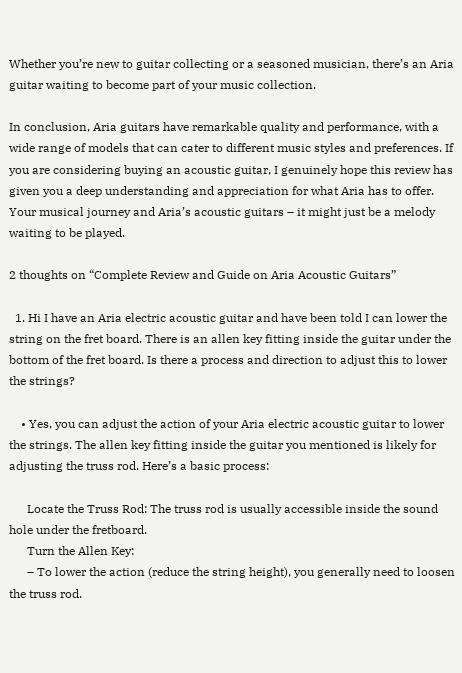Whether you’re new to guitar collecting or a seasoned musician, there’s an Aria guitar waiting to become part of your music collection.

In conclusion, Aria guitars have remarkable quality and performance, with a wide range of models that can cater to different music styles and preferences. If you are considering buying an acoustic guitar, I genuinely hope this review has given you a deep understanding and appreciation for what Aria has to offer. Your musical journey and Aria’s acoustic guitars – it might just be a melody waiting to be played.

2 thoughts on “Complete Review and Guide on Aria Acoustic Guitars”

  1. Hi I have an Aria electric acoustic guitar and have been told I can lower the string on the fret board. There is an allen key fitting inside the guitar under the bottom of the fret board. Is there a process and direction to adjust this to lower the strings?

    • Yes, you can adjust the action of your Aria electric acoustic guitar to lower the strings. The allen key fitting inside the guitar you mentioned is likely for adjusting the truss rod. Here’s a basic process:

      Locate the Truss Rod: The truss rod is usually accessible inside the sound hole under the fretboard.
      Turn the Allen Key:
      – To lower the action (reduce the string height), you generally need to loosen the truss rod.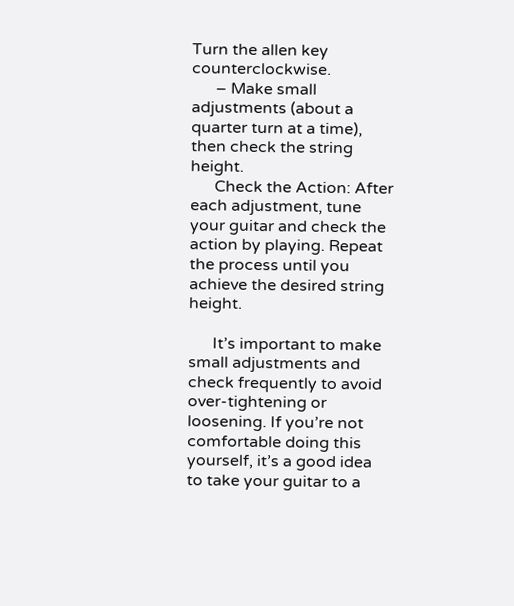Turn the allen key counterclockwise.
      – Make small adjustments (about a quarter turn at a time), then check the string height.
      Check the Action: After each adjustment, tune your guitar and check the action by playing. Repeat the process until you achieve the desired string height.

      It’s important to make small adjustments and check frequently to avoid over-tightening or loosening. If you’re not comfortable doing this yourself, it’s a good idea to take your guitar to a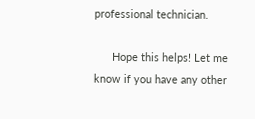professional technician.

      Hope this helps! Let me know if you have any other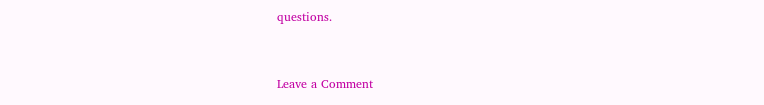questions.


Leave a Comment